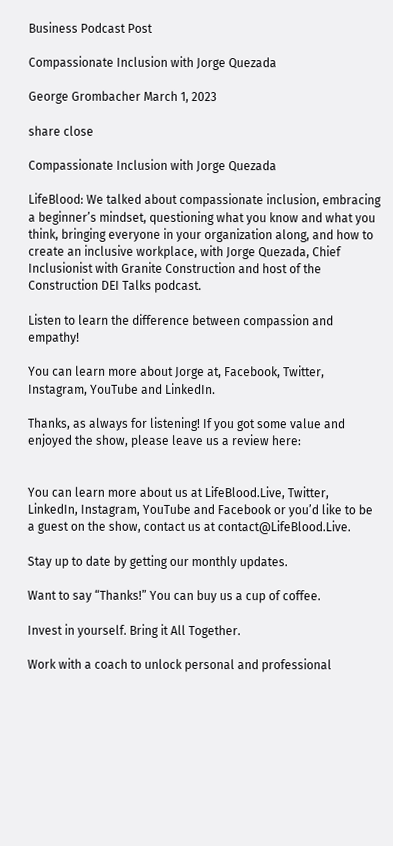Business Podcast Post

Compassionate Inclusion with Jorge Quezada

George Grombacher March 1, 2023

share close

Compassionate Inclusion with Jorge Quezada

LifeBlood: We talked about compassionate inclusion, embracing a beginner’s mindset, questioning what you know and what you think, bringing everyone in your organization along, and how to create an inclusive workplace, with Jorge Quezada, Chief Inclusionist with Granite Construction and host of the Construction DEI Talks podcast.

Listen to learn the difference between compassion and empathy!

You can learn more about Jorge at, Facebook, Twitter, Instagram, YouTube and LinkedIn.

Thanks, as always for listening! If you got some value and enjoyed the show, please leave us a review here:


You can learn more about us at LifeBlood.Live, Twitter, LinkedIn, Instagram, YouTube and Facebook or you’d like to be a guest on the show, contact us at contact@LifeBlood.Live.

Stay up to date by getting our monthly updates.

Want to say “Thanks!” You can buy us a cup of coffee.

Invest in yourself. Bring it All Together.

Work with a coach to unlock personal and professional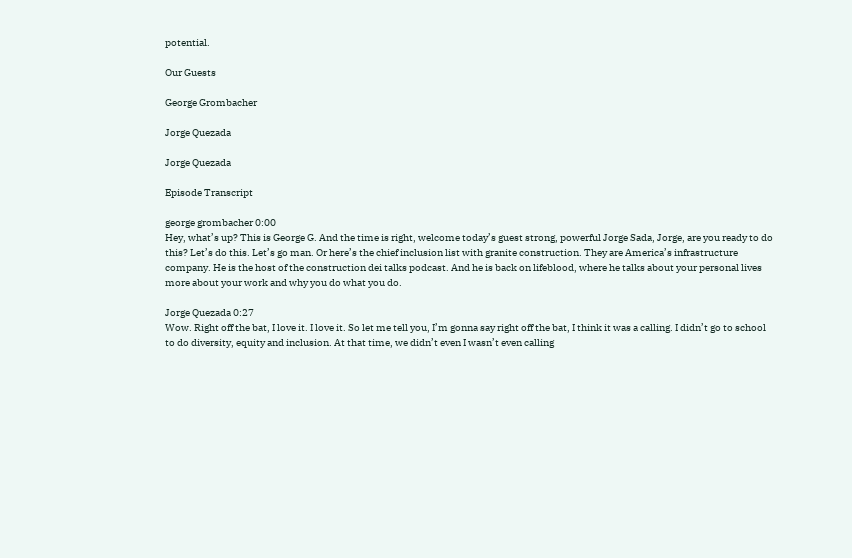potential.

Our Guests

George Grombacher

Jorge Quezada

Jorge Quezada

Episode Transcript

george grombacher 0:00
Hey, what’s up? This is George G. And the time is right, welcome today’s guest strong, powerful Jorge Sada, Jorge, are you ready to do this? Let’s do this. Let’s go man. Or here’s the chief inclusion list with granite construction. They are America’s infrastructure company. He is the host of the construction dei talks podcast. And he is back on lifeblood, where he talks about your personal lives more about your work and why you do what you do.

Jorge Quezada 0:27
Wow. Right off the bat, I love it. I love it. So let me tell you, I’m gonna say right off the bat, I think it was a calling. I didn’t go to school to do diversity, equity and inclusion. At that time, we didn’t even I wasn’t even calling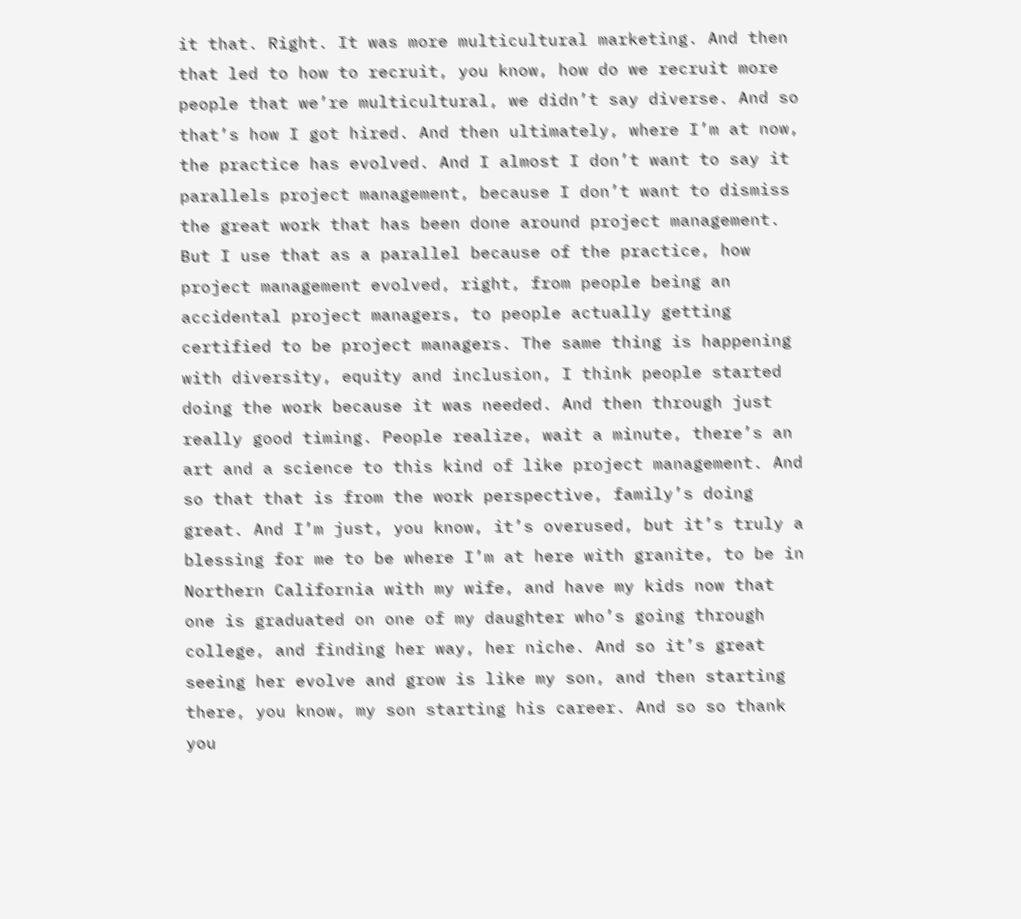it that. Right. It was more multicultural marketing. And then that led to how to recruit, you know, how do we recruit more people that we’re multicultural, we didn’t say diverse. And so that’s how I got hired. And then ultimately, where I’m at now, the practice has evolved. And I almost I don’t want to say it parallels project management, because I don’t want to dismiss the great work that has been done around project management. But I use that as a parallel because of the practice, how project management evolved, right, from people being an accidental project managers, to people actually getting certified to be project managers. The same thing is happening with diversity, equity and inclusion, I think people started doing the work because it was needed. And then through just really good timing. People realize, wait a minute, there’s an art and a science to this kind of like project management. And so that that is from the work perspective, family’s doing great. And I’m just, you know, it’s overused, but it’s truly a blessing for me to be where I’m at here with granite, to be in Northern California with my wife, and have my kids now that one is graduated on one of my daughter who’s going through college, and finding her way, her niche. And so it’s great seeing her evolve and grow is like my son, and then starting there, you know, my son starting his career. And so so thank you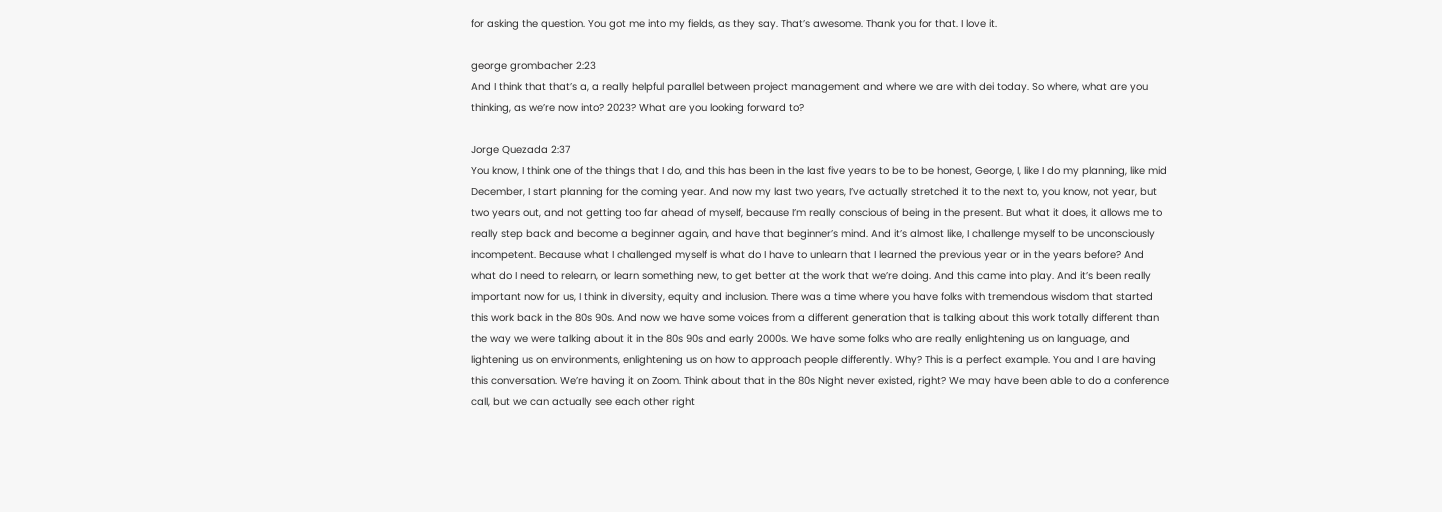for asking the question. You got me into my fields, as they say. That’s awesome. Thank you for that. I love it.

george grombacher 2:23
And I think that that’s a, a really helpful parallel between project management and where we are with dei today. So where, what are you thinking, as we’re now into? 2023? What are you looking forward to?

Jorge Quezada 2:37
You know, I think one of the things that I do, and this has been in the last five years to be to be honest, George, I, like I do my planning, like mid December, I start planning for the coming year. And now my last two years, I’ve actually stretched it to the next to, you know, not year, but two years out, and not getting too far ahead of myself, because I’m really conscious of being in the present. But what it does, it allows me to really step back and become a beginner again, and have that beginner’s mind. And it’s almost like, I challenge myself to be unconsciously incompetent. Because what I challenged myself is what do I have to unlearn that I learned the previous year or in the years before? And what do I need to relearn, or learn something new, to get better at the work that we’re doing. And this came into play. And it’s been really important now for us, I think in diversity, equity and inclusion. There was a time where you have folks with tremendous wisdom that started this work back in the 80s 90s. And now we have some voices from a different generation that is talking about this work totally different than the way we were talking about it in the 80s 90s and early 2000s. We have some folks who are really enlightening us on language, and lightening us on environments, enlightening us on how to approach people differently. Why? This is a perfect example. You and I are having this conversation. We’re having it on Zoom. Think about that in the 80s Night never existed, right? We may have been able to do a conference call, but we can actually see each other right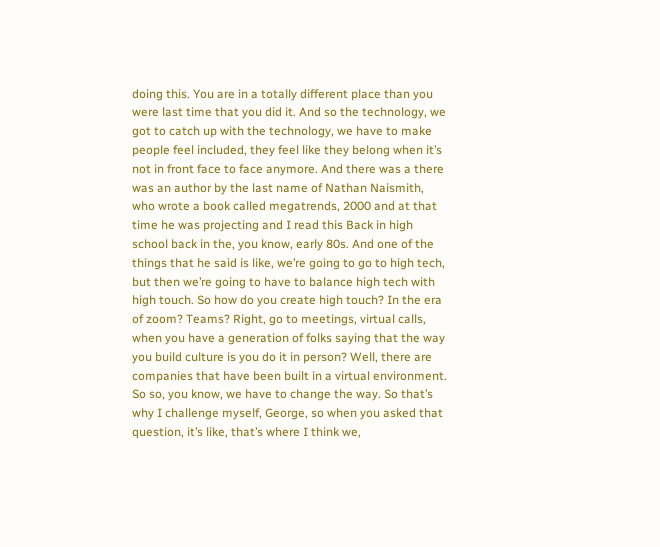doing this. You are in a totally different place than you were last time that you did it. And so the technology, we got to catch up with the technology, we have to make people feel included, they feel like they belong when it’s not in front face to face anymore. And there was a there was an author by the last name of Nathan Naismith, who wrote a book called megatrends, 2000 and at that time he was projecting and I read this Back in high school back in the, you know, early 80s. And one of the things that he said is like, we’re going to go to high tech, but then we’re going to have to balance high tech with high touch. So how do you create high touch? In the era of zoom? Teams? Right, go to meetings, virtual calls, when you have a generation of folks saying that the way you build culture is you do it in person? Well, there are companies that have been built in a virtual environment. So so, you know, we have to change the way. So that’s why I challenge myself, George, so when you asked that question, it’s like, that’s where I think we,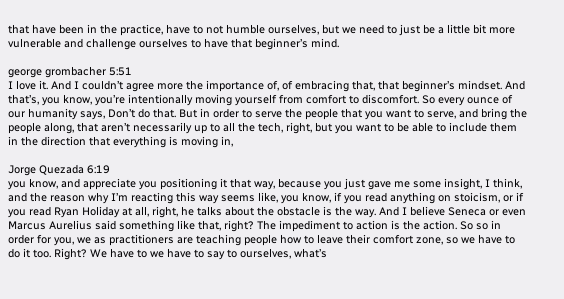that have been in the practice, have to not humble ourselves, but we need to just be a little bit more vulnerable and challenge ourselves to have that beginner’s mind.

george grombacher 5:51
I love it. And I couldn’t agree more the importance of, of embracing that, that beginner’s mindset. And that’s, you know, you’re intentionally moving yourself from comfort to discomfort. So every ounce of our humanity says, Don’t do that. But in order to serve the people that you want to serve, and bring the people along, that aren’t necessarily up to all the tech, right, but you want to be able to include them in the direction that everything is moving in,

Jorge Quezada 6:19
you know, and appreciate you positioning it that way, because you just gave me some insight, I think, and the reason why I’m reacting this way seems like, you know, if you read anything on stoicism, or if you read Ryan Holiday at all, right, he talks about the obstacle is the way. And I believe Seneca or even Marcus Aurelius said something like that, right? The impediment to action is the action. So so in order for you, we as practitioners are teaching people how to leave their comfort zone, so we have to do it too. Right? We have to we have to say to ourselves, what’s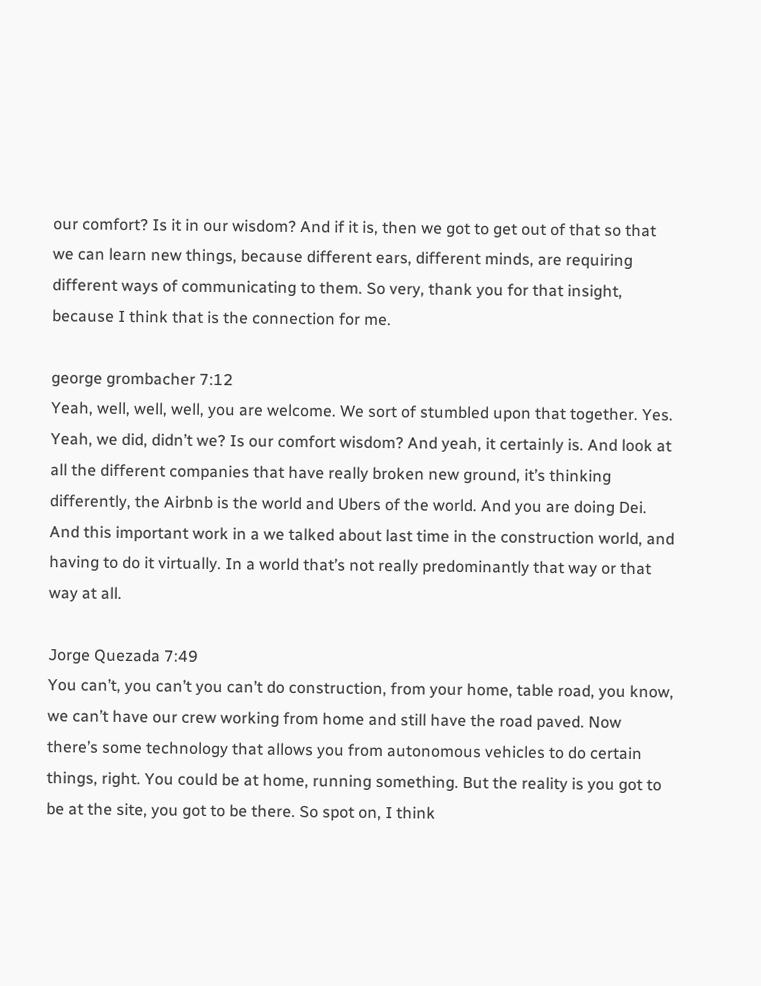our comfort? Is it in our wisdom? And if it is, then we got to get out of that so that we can learn new things, because different ears, different minds, are requiring different ways of communicating to them. So very, thank you for that insight, because I think that is the connection for me.

george grombacher 7:12
Yeah, well, well, well, you are welcome. We sort of stumbled upon that together. Yes. Yeah, we did, didn’t we? Is our comfort wisdom? And yeah, it certainly is. And look at all the different companies that have really broken new ground, it’s thinking differently, the Airbnb is the world and Ubers of the world. And you are doing Dei. And this important work in a we talked about last time in the construction world, and having to do it virtually. In a world that’s not really predominantly that way or that way at all.

Jorge Quezada 7:49
You can’t, you can’t you can’t do construction, from your home, table road, you know, we can’t have our crew working from home and still have the road paved. Now there’s some technology that allows you from autonomous vehicles to do certain things, right. You could be at home, running something. But the reality is you got to be at the site, you got to be there. So spot on, I think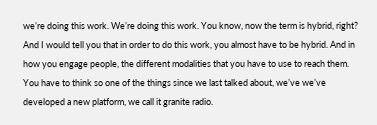we’re doing this work. We’re doing this work. You know, now the term is hybrid, right? And I would tell you that in order to do this work, you almost have to be hybrid. And in how you engage people, the different modalities that you have to use to reach them. You have to think so one of the things since we last talked about, we’ve we’ve developed a new platform, we call it granite radio.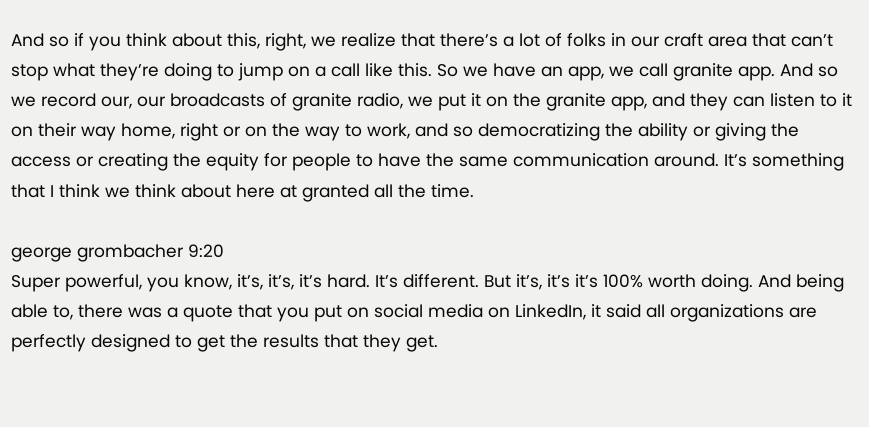And so if you think about this, right, we realize that there’s a lot of folks in our craft area that can’t stop what they’re doing to jump on a call like this. So we have an app, we call granite app. And so we record our, our broadcasts of granite radio, we put it on the granite app, and they can listen to it on their way home, right or on the way to work, and so democratizing the ability or giving the access or creating the equity for people to have the same communication around. It’s something that I think we think about here at granted all the time.

george grombacher 9:20
Super powerful, you know, it’s, it’s, it’s hard. It’s different. But it’s, it’s it’s 100% worth doing. And being able to, there was a quote that you put on social media on LinkedIn, it said all organizations are perfectly designed to get the results that they get.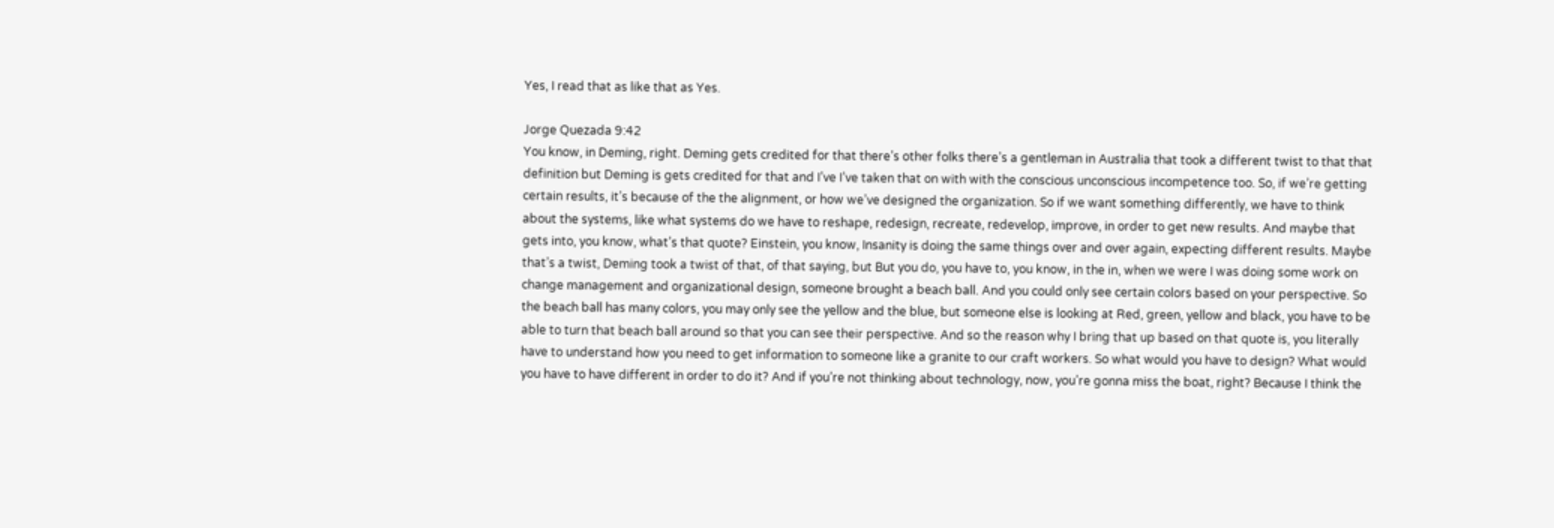Yes, I read that as like that as Yes.

Jorge Quezada 9:42
You know, in Deming, right. Deming gets credited for that there’s other folks there’s a gentleman in Australia that took a different twist to that that definition but Deming is gets credited for that and I’ve I’ve taken that on with with the conscious unconscious incompetence too. So, if we’re getting certain results, it’s because of the the alignment, or how we’ve designed the organization. So if we want something differently, we have to think about the systems, like what systems do we have to reshape, redesign, recreate, redevelop, improve, in order to get new results. And maybe that gets into, you know, what’s that quote? Einstein, you know, Insanity is doing the same things over and over again, expecting different results. Maybe that’s a twist, Deming took a twist of that, of that saying, but But you do, you have to, you know, in the in, when we were I was doing some work on change management and organizational design, someone brought a beach ball. And you could only see certain colors based on your perspective. So the beach ball has many colors, you may only see the yellow and the blue, but someone else is looking at Red, green, yellow and black, you have to be able to turn that beach ball around so that you can see their perspective. And so the reason why I bring that up based on that quote is, you literally have to understand how you need to get information to someone like a granite to our craft workers. So what would you have to design? What would you have to have different in order to do it? And if you’re not thinking about technology, now, you’re gonna miss the boat, right? Because I think the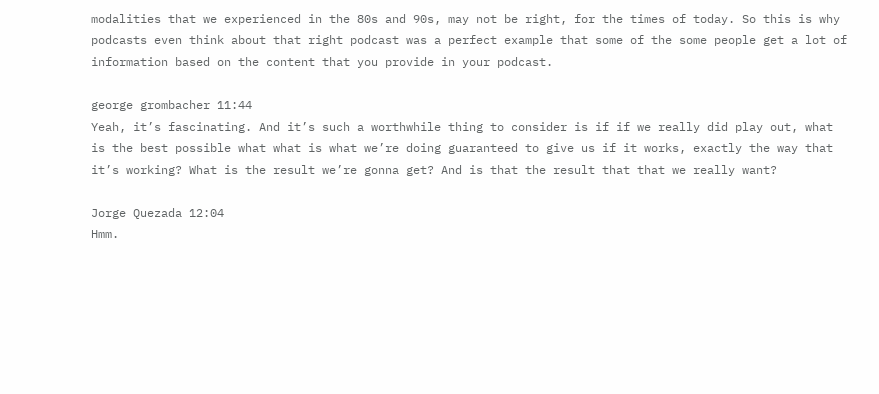modalities that we experienced in the 80s and 90s, may not be right, for the times of today. So this is why podcasts even think about that right podcast was a perfect example that some of the some people get a lot of information based on the content that you provide in your podcast.

george grombacher 11:44
Yeah, it’s fascinating. And it’s such a worthwhile thing to consider is if if we really did play out, what is the best possible what what is what we’re doing guaranteed to give us if it works, exactly the way that it’s working? What is the result we’re gonna get? And is that the result that that we really want?

Jorge Quezada 12:04
Hmm.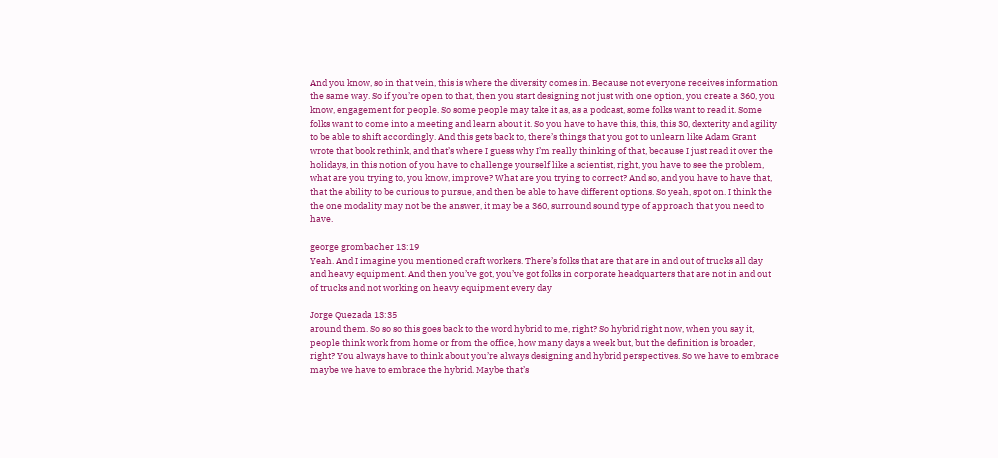And you know, so in that vein, this is where the diversity comes in. Because not everyone receives information the same way. So if you’re open to that, then you start designing not just with one option, you create a 360, you know, engagement for people. So some people may take it as, as a podcast, some folks want to read it. Some folks want to come into a meeting and learn about it. So you have to have this, this, this 30, dexterity and agility to be able to shift accordingly. And this gets back to, there’s things that you got to unlearn like Adam Grant wrote that book rethink, and that’s where I guess why I’m really thinking of that, because I just read it over the holidays, in this notion of you have to challenge yourself like a scientist, right, you have to see the problem, what are you trying to, you know, improve? What are you trying to correct? And so, and you have to have that, that the ability to be curious to pursue, and then be able to have different options. So yeah, spot on. I think the the one modality may not be the answer, it may be a 360, surround sound type of approach that you need to have.

george grombacher 13:19
Yeah. And I imagine you mentioned craft workers. There’s folks that are that are in and out of trucks all day and heavy equipment. And then you’ve got, you’ve got folks in corporate headquarters that are not in and out of trucks and not working on heavy equipment every day

Jorge Quezada 13:35
around them. So so so this goes back to the word hybrid to me, right? So hybrid right now, when you say it, people think work from home or from the office, how many days a week but, but the definition is broader, right? You always have to think about you’re always designing and hybrid perspectives. So we have to embrace maybe we have to embrace the hybrid. Maybe that’s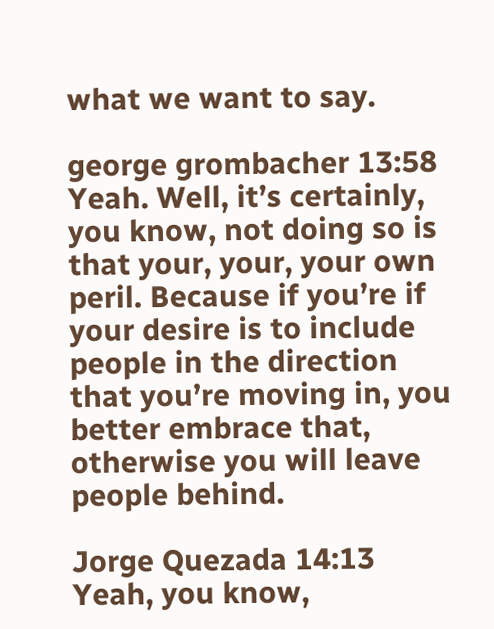what we want to say.

george grombacher 13:58
Yeah. Well, it’s certainly, you know, not doing so is that your, your, your own peril. Because if you’re if your desire is to include people in the direction that you’re moving in, you better embrace that, otherwise you will leave people behind.

Jorge Quezada 14:13
Yeah, you know,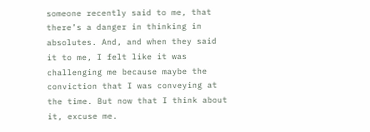someone recently said to me, that there’s a danger in thinking in absolutes. And, and when they said it to me, I felt like it was challenging me because maybe the conviction that I was conveying at the time. But now that I think about it, excuse me.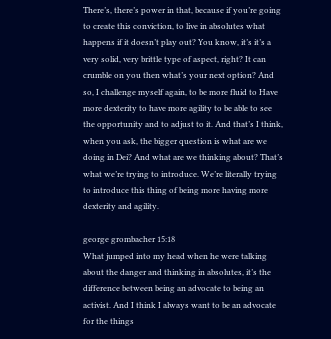There’s, there’s power in that, because if you’re going to create this conviction, to live in absolutes what happens if it doesn’t play out? You know, it’s it’s a very solid, very brittle type of aspect, right? It can crumble on you then what’s your next option? And so, I challenge myself again, to be more fluid to Have more dexterity to have more agility to be able to see the opportunity and to adjust to it. And that’s I think, when you ask, the bigger question is what are we doing in Dei? And what are we thinking about? That’s what we’re trying to introduce. We’re literally trying to introduce this thing of being more having more dexterity and agility.

george grombacher 15:18
What jumped into my head when he were talking about the danger and thinking in absolutes, it’s the difference between being an advocate to being an activist. And I think I always want to be an advocate for the things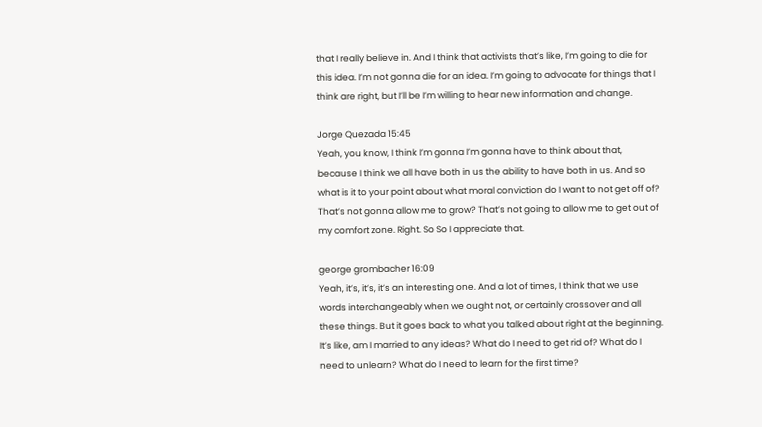that I really believe in. And I think that activists that’s like, I’m going to die for this idea. I’m not gonna die for an idea. I’m going to advocate for things that I think are right, but I’ll be I’m willing to hear new information and change.

Jorge Quezada 15:45
Yeah, you know, I think I’m gonna I’m gonna have to think about that, because I think we all have both in us the ability to have both in us. And so what is it to your point about what moral conviction do I want to not get off of? That’s not gonna allow me to grow? That’s not going to allow me to get out of my comfort zone. Right. So So I appreciate that.

george grombacher 16:09
Yeah, it’s, it’s, it’s an interesting one. And a lot of times, I think that we use words interchangeably when we ought not, or certainly crossover and all these things. But it goes back to what you talked about right at the beginning. It’s like, am I married to any ideas? What do I need to get rid of? What do I need to unlearn? What do I need to learn for the first time?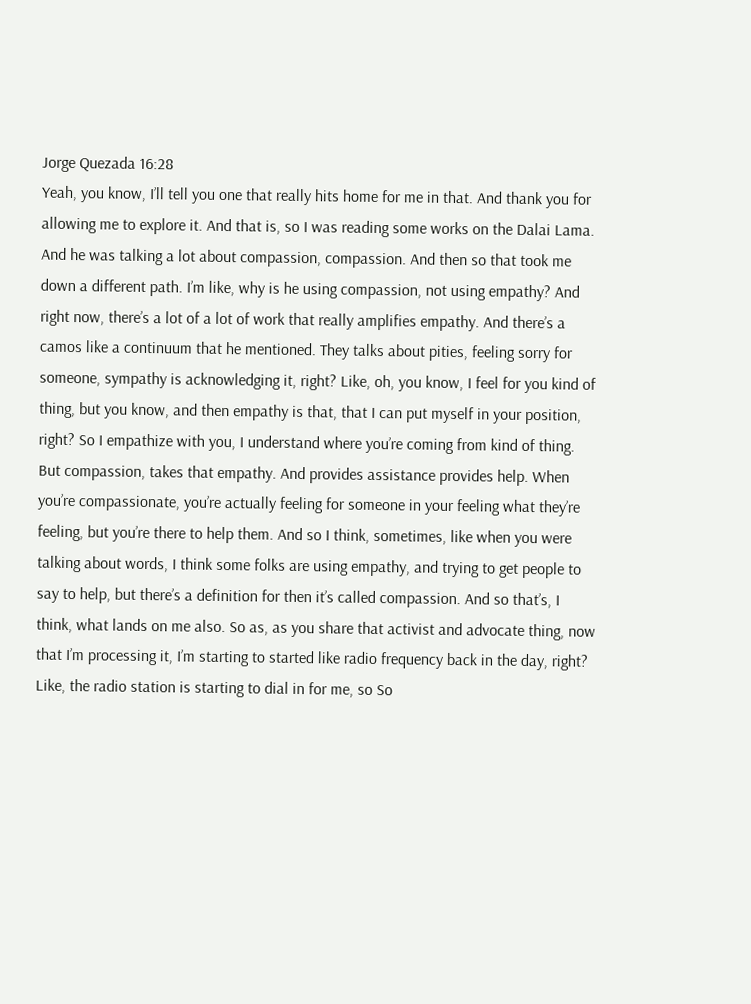Jorge Quezada 16:28
Yeah, you know, I’ll tell you one that really hits home for me in that. And thank you for allowing me to explore it. And that is, so I was reading some works on the Dalai Lama. And he was talking a lot about compassion, compassion. And then so that took me down a different path. I’m like, why is he using compassion, not using empathy? And right now, there’s a lot of a lot of work that really amplifies empathy. And there’s a camos like a continuum that he mentioned. They talks about pities, feeling sorry for someone, sympathy is acknowledging it, right? Like, oh, you know, I feel for you kind of thing, but you know, and then empathy is that, that I can put myself in your position, right? So I empathize with you, I understand where you’re coming from kind of thing. But compassion, takes that empathy. And provides assistance provides help. When you’re compassionate, you’re actually feeling for someone in your feeling what they’re feeling, but you’re there to help them. And so I think, sometimes, like when you were talking about words, I think some folks are using empathy, and trying to get people to say to help, but there’s a definition for then it’s called compassion. And so that’s, I think, what lands on me also. So as, as you share that activist and advocate thing, now that I’m processing it, I’m starting to started like radio frequency back in the day, right? Like, the radio station is starting to dial in for me, so So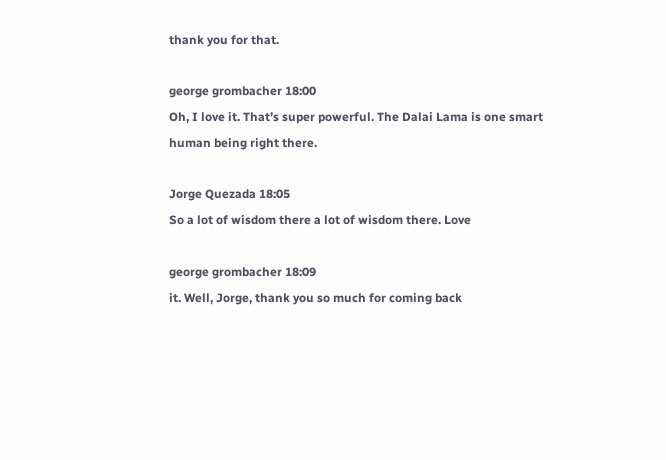thank you for that.

george grombacher 18:00
Oh, I love it. That’s super powerful. The Dalai Lama is one smart human being right there.

Jorge Quezada 18:05
So a lot of wisdom there a lot of wisdom there. Love

george grombacher 18:09
it. Well, Jorge, thank you so much for coming back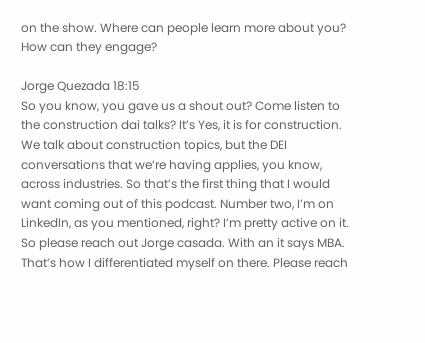on the show. Where can people learn more about you? How can they engage?

Jorge Quezada 18:15
So you know, you gave us a shout out? Come listen to the construction dai talks? It’s Yes, it is for construction. We talk about construction topics, but the DEI conversations that we’re having applies, you know, across industries. So that’s the first thing that I would want coming out of this podcast. Number two, I’m on LinkedIn, as you mentioned, right? I’m pretty active on it. So please reach out Jorge casada. With an it says MBA. That’s how I differentiated myself on there. Please reach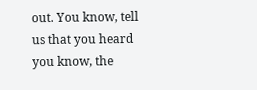out. You know, tell us that you heard you know, the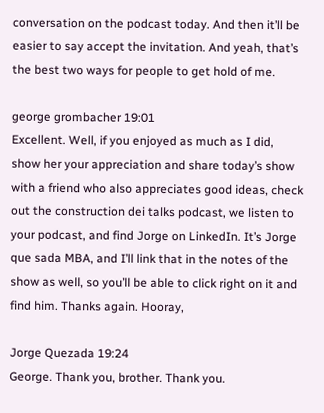conversation on the podcast today. And then it’ll be easier to say accept the invitation. And yeah, that’s the best two ways for people to get hold of me.

george grombacher 19:01
Excellent. Well, if you enjoyed as much as I did, show her your appreciation and share today’s show with a friend who also appreciates good ideas, check out the construction dei talks podcast, we listen to your podcast, and find Jorge on LinkedIn. It’s Jorge que sada MBA, and I’ll link that in the notes of the show as well, so you’ll be able to click right on it and find him. Thanks again. Hooray,

Jorge Quezada 19:24
George. Thank you, brother. Thank you.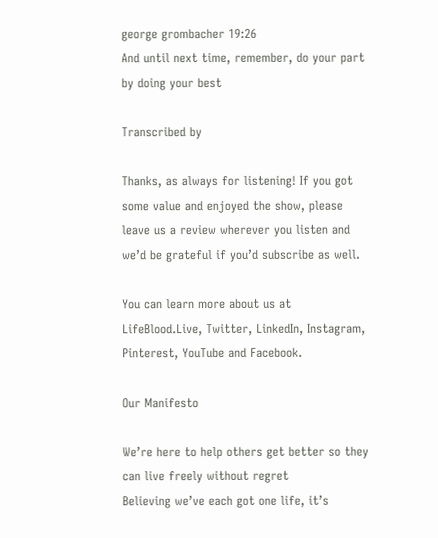george grombacher 19:26
And until next time, remember, do your part by doing your best

Transcribed by

Thanks, as always for listening! If you got some value and enjoyed the show, please leave us a review wherever you listen and we’d be grateful if you’d subscribe as well.

You can learn more about us at LifeBlood.Live, Twitter, LinkedIn, Instagram, Pinterest, YouTube and Facebook.

Our Manifesto

We’re here to help others get better so they can live freely without regret
Believing we’ve each got one life, it’s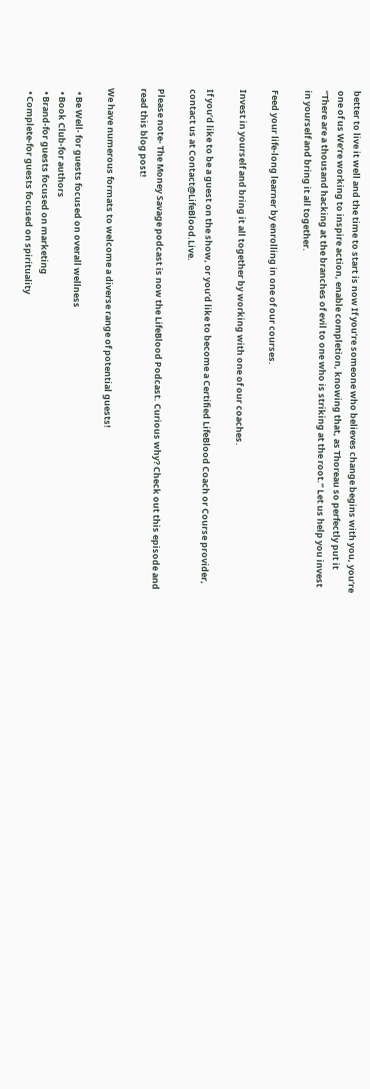better to live it well and the time to start is now If you’re someone who believes change begins with you, you’re one of us We’re working to inspire action, enable completion, knowing that, as Thoreau so perfectly put it “There are a thousand hacking at the branches of evil to one who is striking at the root.” Let us help you invest in yourself and bring it all together.

Feed your life-long learner by enrolling in one of our courses.

Invest in yourself and bring it all together by working with one of our coaches.

If you’d like to be a guest on the show, or you’d like to become a Certified LifeBlood Coach or Course provider, contact us at Contact@LifeBlood.Live.

Please note- The Money Savage podcast is now the LifeBlood Podcast. Curious why? Check out this episode and read this blog post!

We have numerous formats to welcome a diverse range of potential guests!

  • Be Well- for guests focused on overall wellness
  • Book Club-for authors
  • Brand-for guests focused on marketing
  • Complete-for guests focused on spirituality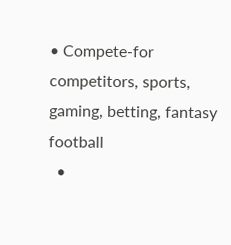• Compete-for competitors, sports, gaming, betting, fantasy football
  •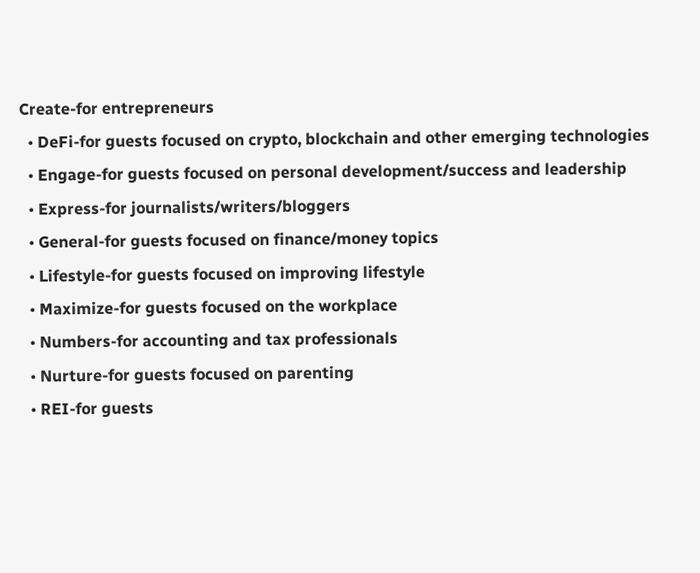Create-for entrepreneurs
  • DeFi-for guests focused on crypto, blockchain and other emerging technologies
  • Engage-for guests focused on personal development/success and leadership
  • Express-for journalists/writers/bloggers
  • General-for guests focused on finance/money topics
  • Lifestyle-for guests focused on improving lifestyle
  • Maximize-for guests focused on the workplace
  • Numbers-for accounting and tax professionals
  • Nurture-for guests focused on parenting
  • REI-for guests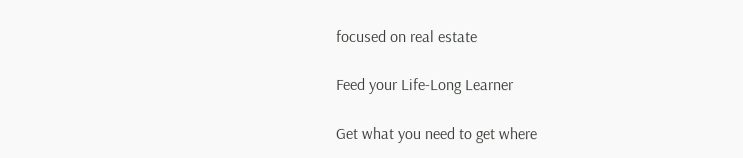focused on real estate

Feed your Life-Long Learner

Get what you need to get where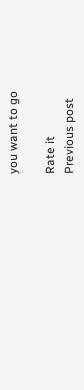you want to go

Rate it
Previous post